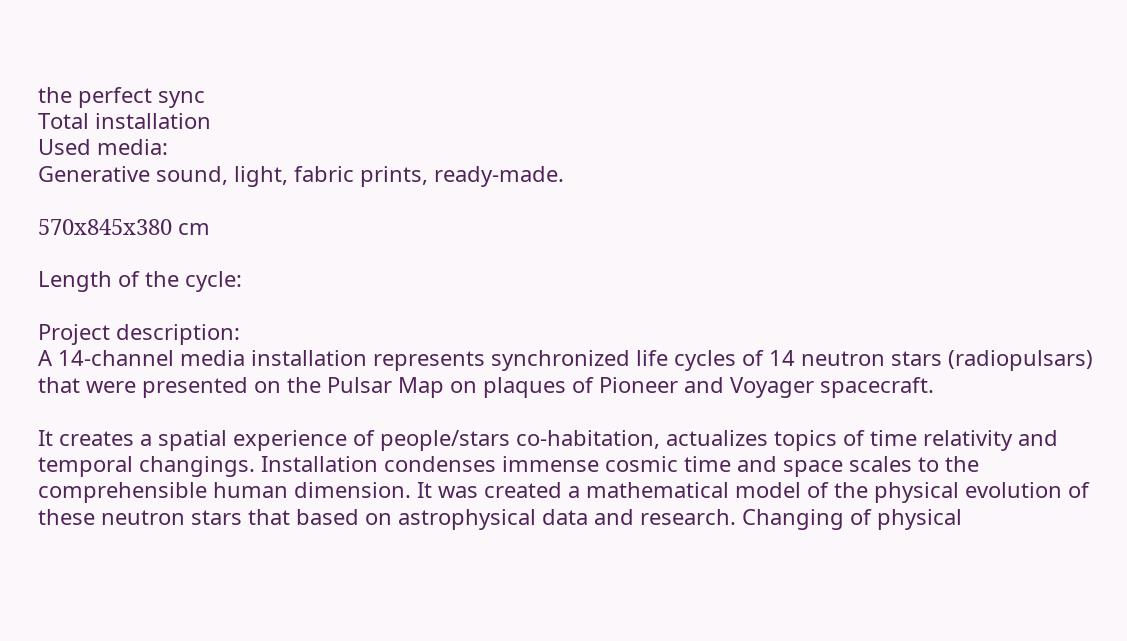the perfect sync
Total installation
Used media:
Generative sound, light, fabric prints, ready-made.

570х845х380 cm

Length of the cycle:

Project description:
A 14-channel media installation represents synchronized life cycles of 14 neutron stars (radiopulsars) that were presented on the Pulsar Map on plaques of Pioneer and Voyager spacecraft.

It creates a spatial experience of people/stars co-habitation, actualizes topics of time relativity and temporal changings. Installation condenses immense cosmic time and space scales to the comprehensible human dimension. It was created a mathematical model of the physical evolution of these neutron stars that based on astrophysical data and research. Changing of physical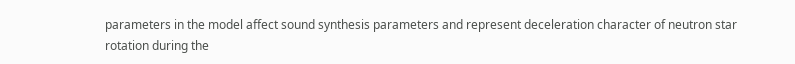parameters in the model affect sound synthesis parameters and represent deceleration character of neutron star rotation during the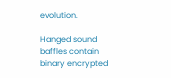evolution.

Hanged sound baffles contain binary encrypted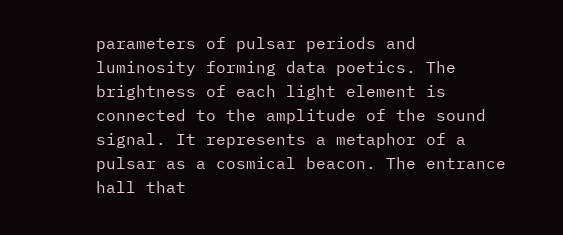parameters of pulsar periods and luminosity forming data poetics. The brightness of each light element is connected to the amplitude of the sound signal. It represents a metaphor of a pulsar as a cosmical beacon. The entrance hall that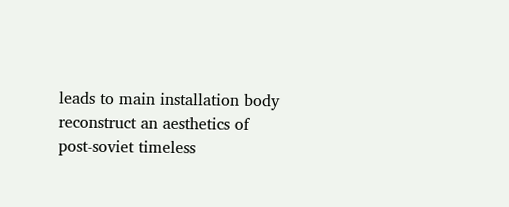leads to main installation body reconstruct an aesthetics of post-soviet timeless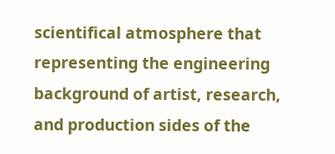scientifical atmosphere that representing the engineering background of artist, research, and production sides of the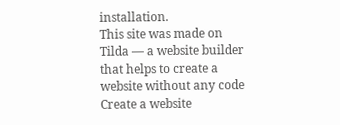installation.
This site was made on Tilda — a website builder that helps to create a website without any code
Create a website